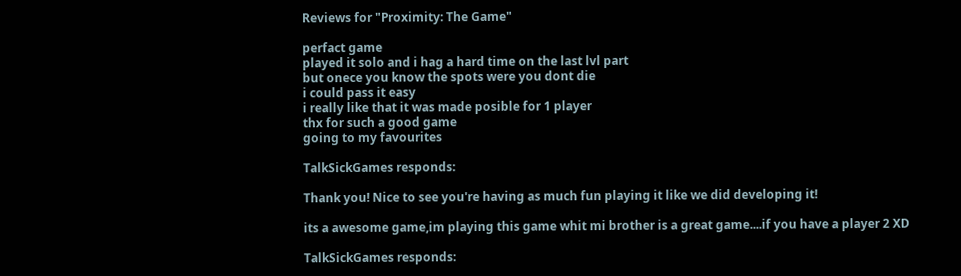Reviews for "Proximity: The Game"

perfact game
played it solo and i hag a hard time on the last lvl part
but onece you know the spots were you dont die
i could pass it easy
i really like that it was made posible for 1 player
thx for such a good game
going to my favourites

TalkSickGames responds:

Thank you! Nice to see you're having as much fun playing it like we did developing it!

its a awesome game,im playing this game whit mi brother is a great game....if you have a player 2 XD

TalkSickGames responds: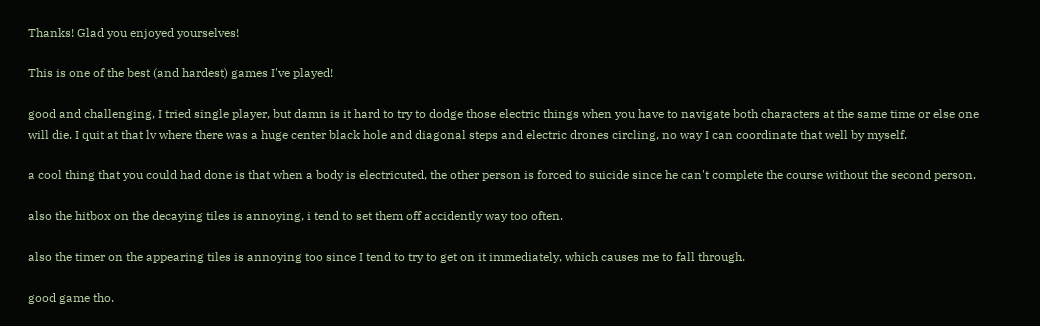Thanks! Glad you enjoyed yourselves!

This is one of the best (and hardest) games I've played!

good and challenging, I tried single player, but damn is it hard to try to dodge those electric things when you have to navigate both characters at the same time or else one will die. I quit at that lv where there was a huge center black hole and diagonal steps and electric drones circling, no way I can coordinate that well by myself.

a cool thing that you could had done is that when a body is electricuted, the other person is forced to suicide since he can't complete the course without the second person.

also the hitbox on the decaying tiles is annoying, i tend to set them off accidently way too often.

also the timer on the appearing tiles is annoying too since I tend to try to get on it immediately, which causes me to fall through.

good game tho.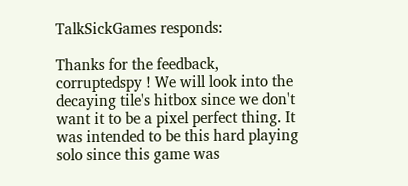TalkSickGames responds:

Thanks for the feedback, corruptedspy ! We will look into the decaying tile's hitbox since we don't want it to be a pixel perfect thing. It was intended to be this hard playing solo since this game was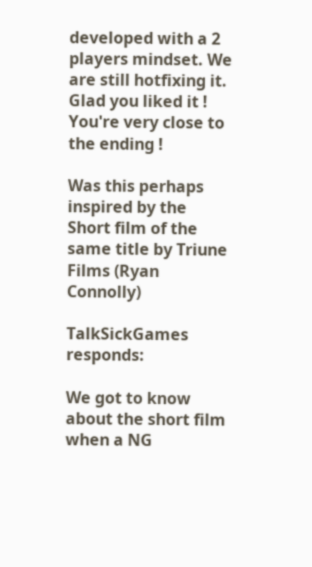developed with a 2 players mindset. We are still hotfixing it. Glad you liked it ! You're very close to the ending !

Was this perhaps inspired by the Short film of the same title by Triune Films (Ryan Connolly)

TalkSickGames responds:

We got to know about the short film when a NG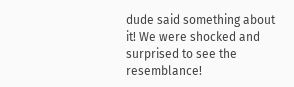dude said something about it! We were shocked and surprised to see the resemblance!